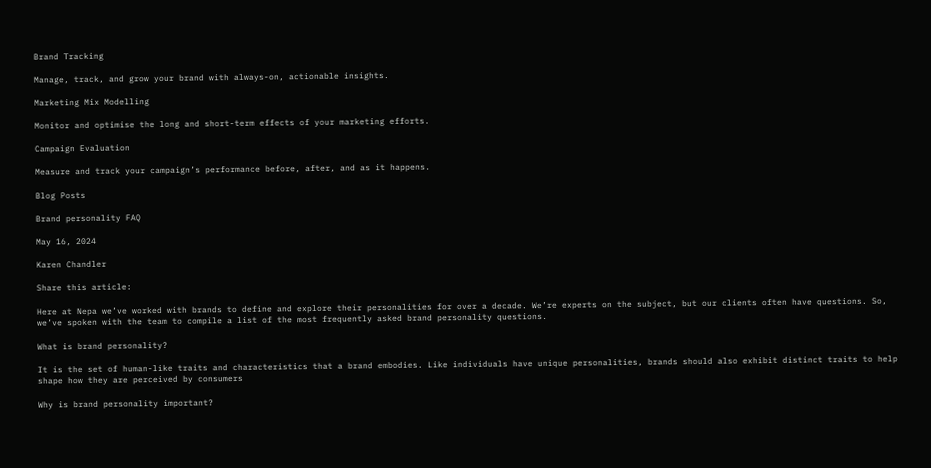Brand Tracking

Manage, track, and grow your brand with always-on, actionable insights.

Marketing Mix Modelling

Monitor and optimise the long and short-term effects of your marketing efforts.

Campaign Evaluation

Measure and track your campaign’s performance before, after, and as it happens.

Blog Posts

Brand personality FAQ

May 16, 2024

Karen Chandler

Share this article:

Here at Nepa we’ve worked with brands to define and explore their personalities for over a decade. We’re experts on the subject, but our clients often have questions. So, we’ve spoken with the team to compile a list of the most frequently asked brand personality questions.

What is brand personality?

It is the set of human-like traits and characteristics that a brand embodies. Like individuals have unique personalities, brands should also exhibit distinct traits to help shape how they are perceived by consumers

Why is brand personality important?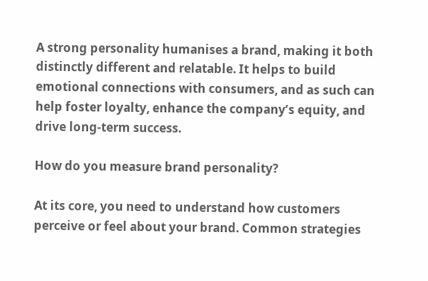A strong personality humanises a brand, making it both distinctly different and relatable. It helps to build emotional connections with consumers, and as such can help foster loyalty, enhance the company’s equity, and drive long-term success.

How do you measure brand personality?

At its core, you need to understand how customers perceive or feel about your brand. Common strategies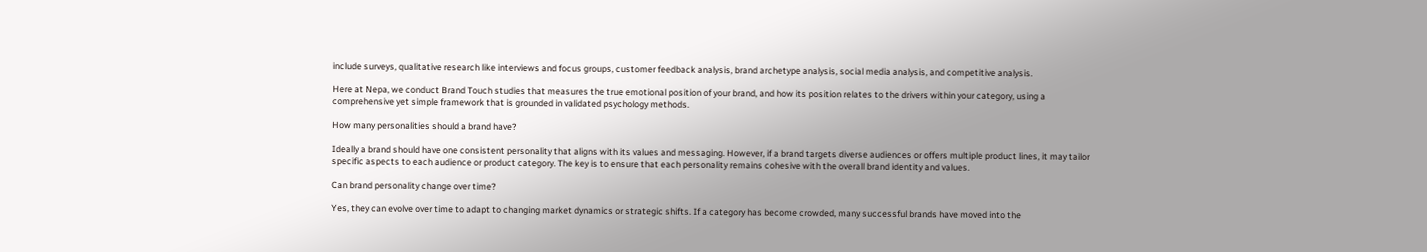include surveys, qualitative research like interviews and focus groups, customer feedback analysis, brand archetype analysis, social media analysis, and competitive analysis.

Here at Nepa, we conduct Brand Touch studies that measures the true emotional position of your brand, and how its position relates to the drivers within your category, using a comprehensive yet simple framework that is grounded in validated psychology methods.

How many personalities should a brand have?

Ideally a brand should have one consistent personality that aligns with its values and messaging. However, if a brand targets diverse audiences or offers multiple product lines, it may tailor specific aspects to each audience or product category. The key is to ensure that each personality remains cohesive with the overall brand identity and values.

Can brand personality change over time?

Yes, they can evolve over time to adapt to changing market dynamics or strategic shifts. If a category has become crowded, many successful brands have moved into the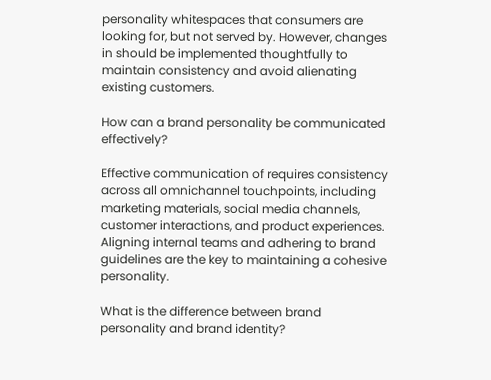personality whitespaces that consumers are looking for, but not served by. However, changes in should be implemented thoughtfully to maintain consistency and avoid alienating existing customers.

How can a brand personality be communicated effectively?

Effective communication of requires consistency across all omnichannel touchpoints, including marketing materials, social media channels, customer interactions, and product experiences. Aligning internal teams and adhering to brand guidelines are the key to maintaining a cohesive personality.

What is the difference between brand personality and brand identity?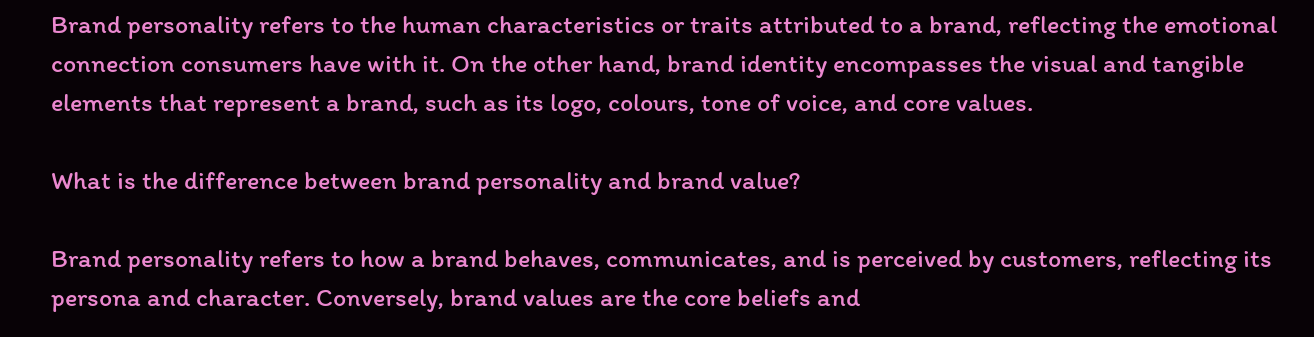Brand personality refers to the human characteristics or traits attributed to a brand, reflecting the emotional connection consumers have with it. On the other hand, brand identity encompasses the visual and tangible elements that represent a brand, such as its logo, colours, tone of voice, and core values.

What is the difference between brand personality and brand value?

Brand personality refers to how a brand behaves, communicates, and is perceived by customers, reflecting its persona and character. Conversely, brand values are the core beliefs and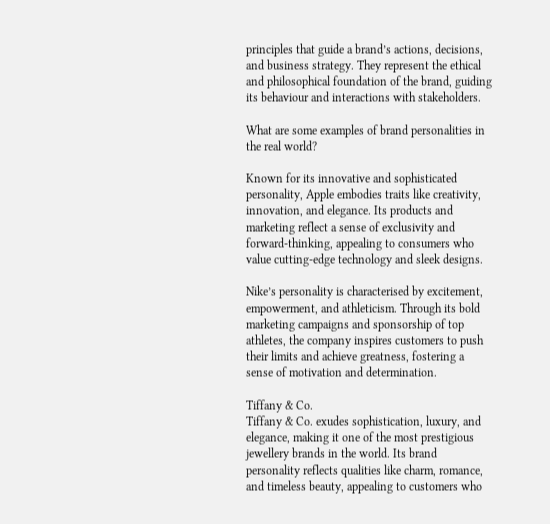principles that guide a brand’s actions, decisions, and business strategy. They represent the ethical and philosophical foundation of the brand, guiding its behaviour and interactions with stakeholders.

What are some examples of brand personalities in the real world?

Known for its innovative and sophisticated personality, Apple embodies traits like creativity, innovation, and elegance. Its products and marketing reflect a sense of exclusivity and forward-thinking, appealing to consumers who value cutting-edge technology and sleek designs.

Nike’s personality is characterised by excitement, empowerment, and athleticism. Through its bold marketing campaigns and sponsorship of top athletes, the company inspires customers to push their limits and achieve greatness, fostering a sense of motivation and determination.

Tiffany & Co.
Tiffany & Co. exudes sophistication, luxury, and elegance, making it one of the most prestigious jewellery brands in the world. Its brand personality reflects qualities like charm, romance, and timeless beauty, appealing to customers who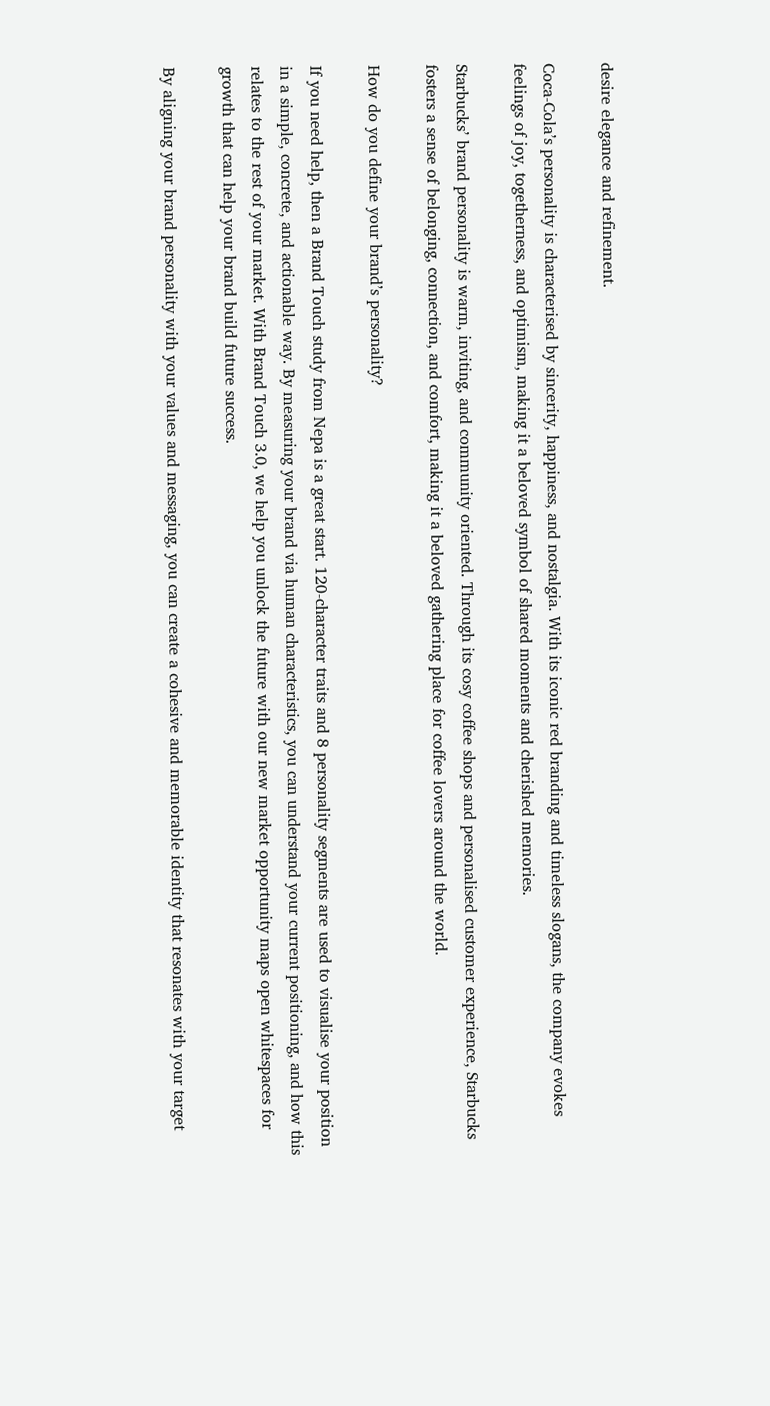desire elegance and refinement.

Coca-Cola’s personality is characterised by sincerity, happiness, and nostalgia. With its iconic red branding and timeless slogans, the company evokes feelings of joy, togetherness, and optimism, making it a beloved symbol of shared moments and cherished memories.

Starbucks’ brand personality is warm, inviting, and community oriented. Through its cosy coffee shops and personalised customer experience, Starbucks fosters a sense of belonging, connection, and comfort, making it a beloved gathering place for coffee lovers around the world.

How do you define your brand’s personality?

If you need help, then a Brand Touch study from Nepa is a great start. 120-character traits and 8 personality segments are used to visualise your position in a simple, concrete, and actionable way. By measuring your brand via human characteristics, you can understand your current positioning, and how this relates to the rest of your market. With Brand Touch 3.0, we help you unlock the future with our new market opportunity maps open whitespaces for growth that can help your brand build future success.

By aligning your brand personality with your values and messaging, you can create a cohesive and memorable identity that resonates with your target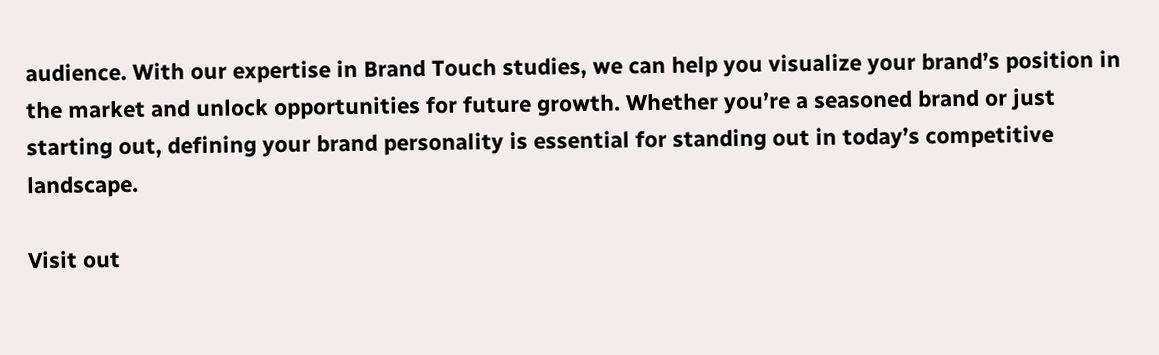audience. With our expertise in Brand Touch studies, we can help you visualize your brand’s position in the market and unlock opportunities for future growth. Whether you’re a seasoned brand or just starting out, defining your brand personality is essential for standing out in today’s competitive landscape.

Visit out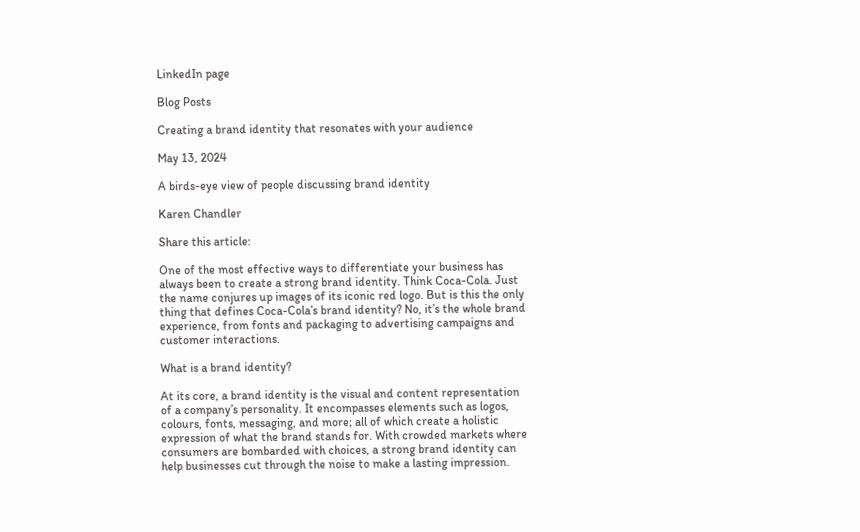LinkedIn page

Blog Posts

Creating a brand identity that resonates with your audience

May 13, 2024

A birds-eye view of people discussing brand identity

Karen Chandler

Share this article:

One of the most effective ways to differentiate your business has always been to create a strong brand identity. Think Coca-Cola. Just the name conjures up images of its iconic red logo. But is this the only thing that defines Coca-Cola’s brand identity? No, it’s the whole brand experience, from fonts and packaging to advertising campaigns and customer interactions.

What is a brand identity?

At its core, a brand identity is the visual and content representation of a company’s personality. It encompasses elements such as logos, colours, fonts, messaging, and more; all of which create a holistic expression of what the brand stands for. With crowded markets where consumers are bombarded with choices, a strong brand identity can help businesses cut through the noise to make a lasting impression.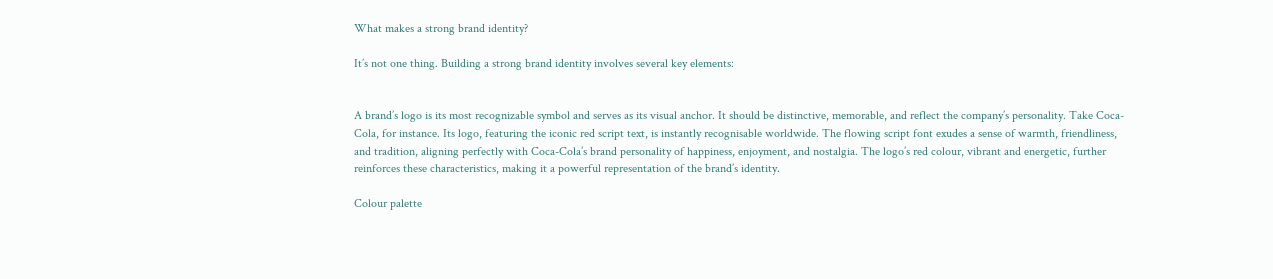What makes a strong brand identity?

It’s not one thing. Building a strong brand identity involves several key elements:


A brand’s logo is its most recognizable symbol and serves as its visual anchor. It should be distinctive, memorable, and reflect the company’s personality. Take Coca-Cola, for instance. Its logo, featuring the iconic red script text, is instantly recognisable worldwide. The flowing script font exudes a sense of warmth, friendliness, and tradition, aligning perfectly with Coca-Cola’s brand personality of happiness, enjoyment, and nostalgia. The logo’s red colour, vibrant and energetic, further reinforces these characteristics, making it a powerful representation of the brand’s identity.

Colour palette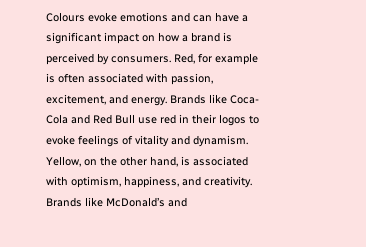Colours evoke emotions and can have a significant impact on how a brand is perceived by consumers. Red, for example is often associated with passion, excitement, and energy. Brands like Coca-Cola and Red Bull use red in their logos to evoke feelings of vitality and dynamism. Yellow, on the other hand, is associated with optimism, happiness, and creativity. Brands like McDonald’s and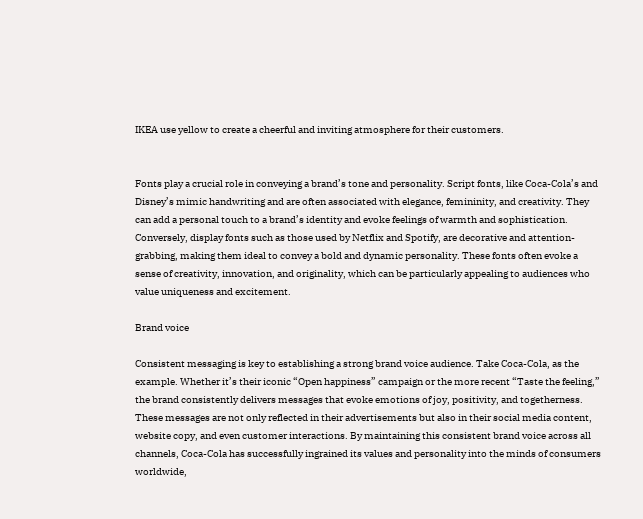IKEA use yellow to create a cheerful and inviting atmosphere for their customers.


Fonts play a crucial role in conveying a brand’s tone and personality. Script fonts, like Coca-Cola’s and Disney’s mimic handwriting and are often associated with elegance, femininity, and creativity. They can add a personal touch to a brand’s identity and evoke feelings of warmth and sophistication. Conversely, display fonts such as those used by Netflix and Spotify, are decorative and attention-grabbing, making them ideal to convey a bold and dynamic personality. These fonts often evoke a sense of creativity, innovation, and originality, which can be particularly appealing to audiences who value uniqueness and excitement.

Brand voice

Consistent messaging is key to establishing a strong brand voice audience. Take Coca-Cola, as the example. Whether it’s their iconic “Open happiness” campaign or the more recent “Taste the feeling,” the brand consistently delivers messages that evoke emotions of joy, positivity, and togetherness. These messages are not only reflected in their advertisements but also in their social media content, website copy, and even customer interactions. By maintaining this consistent brand voice across all channels, Coca-Cola has successfully ingrained its values and personality into the minds of consumers worldwide,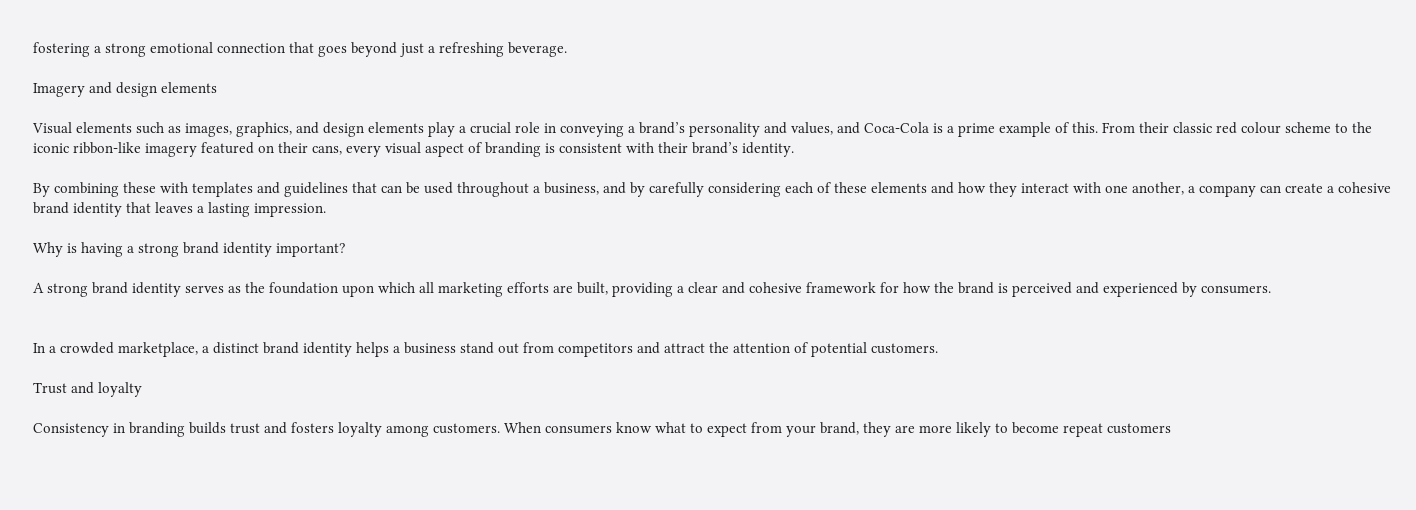fostering a strong emotional connection that goes beyond just a refreshing beverage.

Imagery and design elements

Visual elements such as images, graphics, and design elements play a crucial role in conveying a brand’s personality and values, and Coca-Cola is a prime example of this. From their classic red colour scheme to the iconic ribbon-like imagery featured on their cans, every visual aspect of branding is consistent with their brand’s identity.

By combining these with templates and guidelines that can be used throughout a business, and by carefully considering each of these elements and how they interact with one another, a company can create a cohesive brand identity that leaves a lasting impression.

Why is having a strong brand identity important?

A strong brand identity serves as the foundation upon which all marketing efforts are built, providing a clear and cohesive framework for how the brand is perceived and experienced by consumers.


In a crowded marketplace, a distinct brand identity helps a business stand out from competitors and attract the attention of potential customers.

Trust and loyalty

Consistency in branding builds trust and fosters loyalty among customers. When consumers know what to expect from your brand, they are more likely to become repeat customers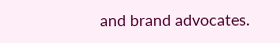and brand advocates.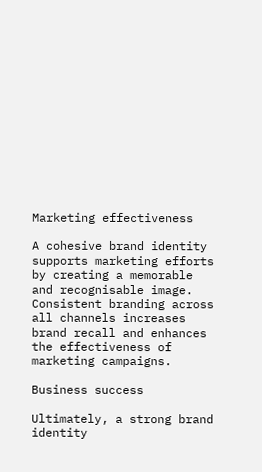Marketing effectiveness

A cohesive brand identity supports marketing efforts by creating a memorable and recognisable image. Consistent branding across all channels increases brand recall and enhances the effectiveness of marketing campaigns.

Business success

Ultimately, a strong brand identity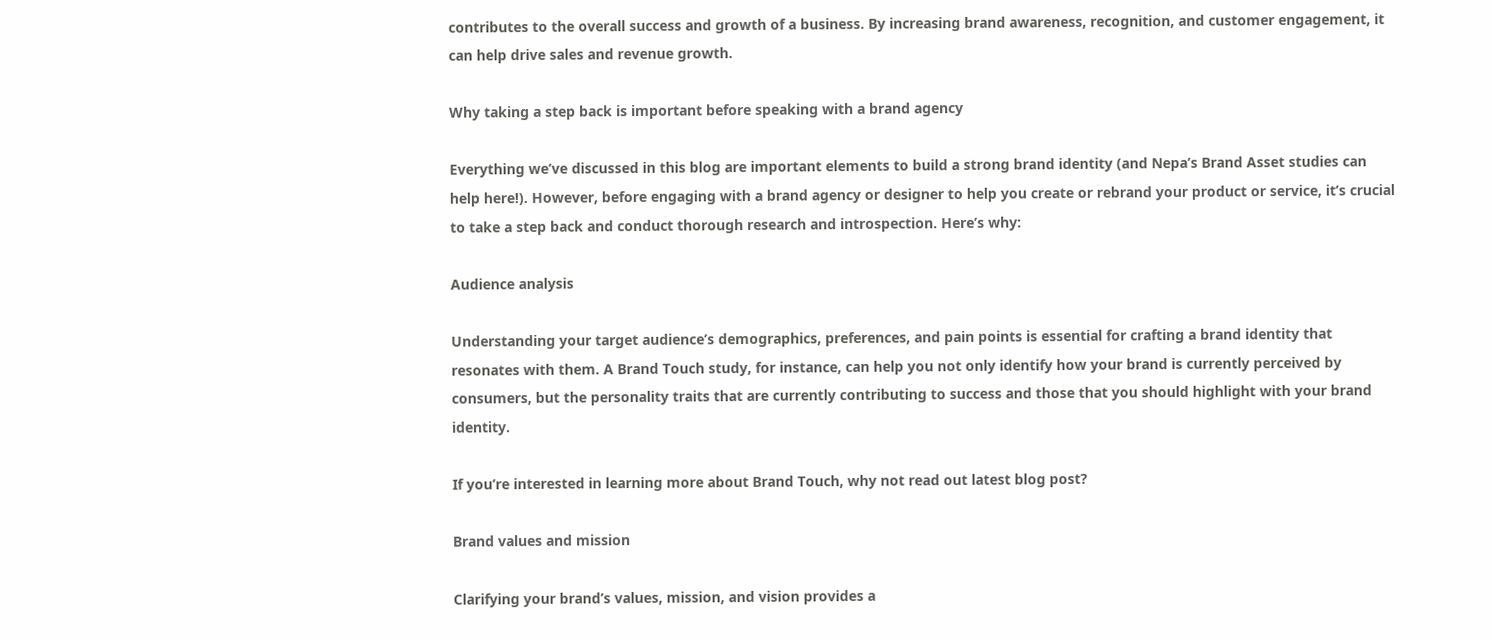contributes to the overall success and growth of a business. By increasing brand awareness, recognition, and customer engagement, it can help drive sales and revenue growth.

Why taking a step back is important before speaking with a brand agency

Everything we’ve discussed in this blog are important elements to build a strong brand identity (and Nepa’s Brand Asset studies can help here!). However, before engaging with a brand agency or designer to help you create or rebrand your product or service, it’s crucial to take a step back and conduct thorough research and introspection. Here’s why:

Audience analysis

Understanding your target audience’s demographics, preferences, and pain points is essential for crafting a brand identity that resonates with them. A Brand Touch study, for instance, can help you not only identify how your brand is currently perceived by consumers, but the personality traits that are currently contributing to success and those that you should highlight with your brand identity.

If you’re interested in learning more about Brand Touch, why not read out latest blog post?

Brand values and mission

Clarifying your brand’s values, mission, and vision provides a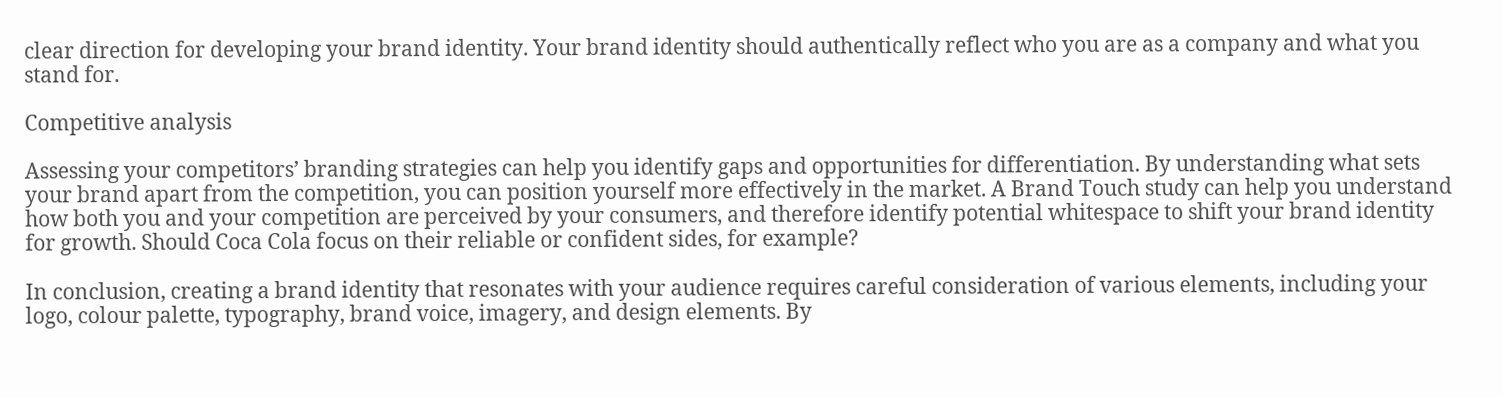clear direction for developing your brand identity. Your brand identity should authentically reflect who you are as a company and what you stand for.

Competitive analysis

Assessing your competitors’ branding strategies can help you identify gaps and opportunities for differentiation. By understanding what sets your brand apart from the competition, you can position yourself more effectively in the market. A Brand Touch study can help you understand how both you and your competition are perceived by your consumers, and therefore identify potential whitespace to shift your brand identity for growth. Should Coca Cola focus on their reliable or confident sides, for example?

In conclusion, creating a brand identity that resonates with your audience requires careful consideration of various elements, including your logo, colour palette, typography, brand voice, imagery, and design elements. By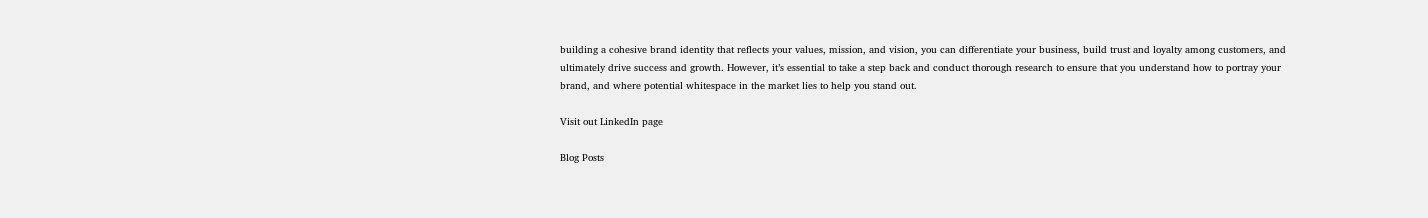building a cohesive brand identity that reflects your values, mission, and vision, you can differentiate your business, build trust and loyalty among customers, and ultimately drive success and growth. However, it’s essential to take a step back and conduct thorough research to ensure that you understand how to portray your brand, and where potential whitespace in the market lies to help you stand out.

Visit out LinkedIn page

Blog Posts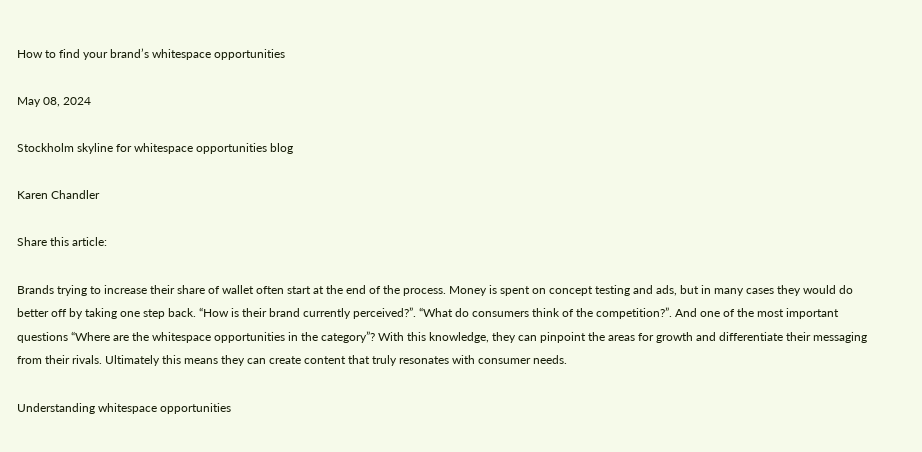How to find your brand’s whitespace opportunities

May 08, 2024

Stockholm skyline for whitespace opportunities blog

Karen Chandler

Share this article:

Brands trying to increase their share of wallet often start at the end of the process. Money is spent on concept testing and ads, but in many cases they would do better off by taking one step back. “How is their brand currently perceived?”. “What do consumers think of the competition?”. And one of the most important questions “Where are the whitespace opportunities in the category”? With this knowledge, they can pinpoint the areas for growth and differentiate their messaging from their rivals. Ultimately this means they can create content that truly resonates with consumer needs.

Understanding whitespace opportunities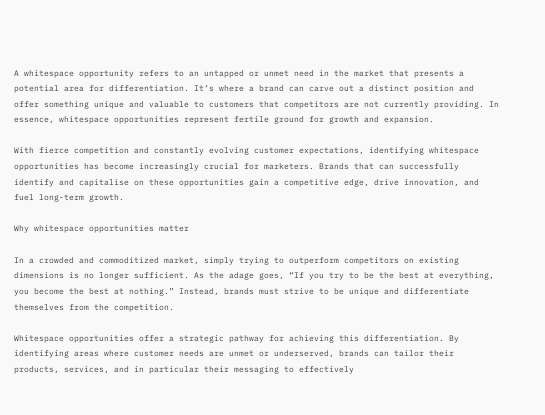A whitespace opportunity refers to an untapped or unmet need in the market that presents a potential area for differentiation. It’s where a brand can carve out a distinct position and offer something unique and valuable to customers that competitors are not currently providing. In essence, whitespace opportunities represent fertile ground for growth and expansion.

With fierce competition and constantly evolving customer expectations, identifying whitespace opportunities has become increasingly crucial for marketers. Brands that can successfully identify and capitalise on these opportunities gain a competitive edge, drive innovation, and fuel long-term growth.

Why whitespace opportunities matter

In a crowded and commoditized market, simply trying to outperform competitors on existing dimensions is no longer sufficient. As the adage goes, “If you try to be the best at everything, you become the best at nothing.” Instead, brands must strive to be unique and differentiate themselves from the competition.

Whitespace opportunities offer a strategic pathway for achieving this differentiation. By identifying areas where customer needs are unmet or underserved, brands can tailor their products, services, and in particular their messaging to effectively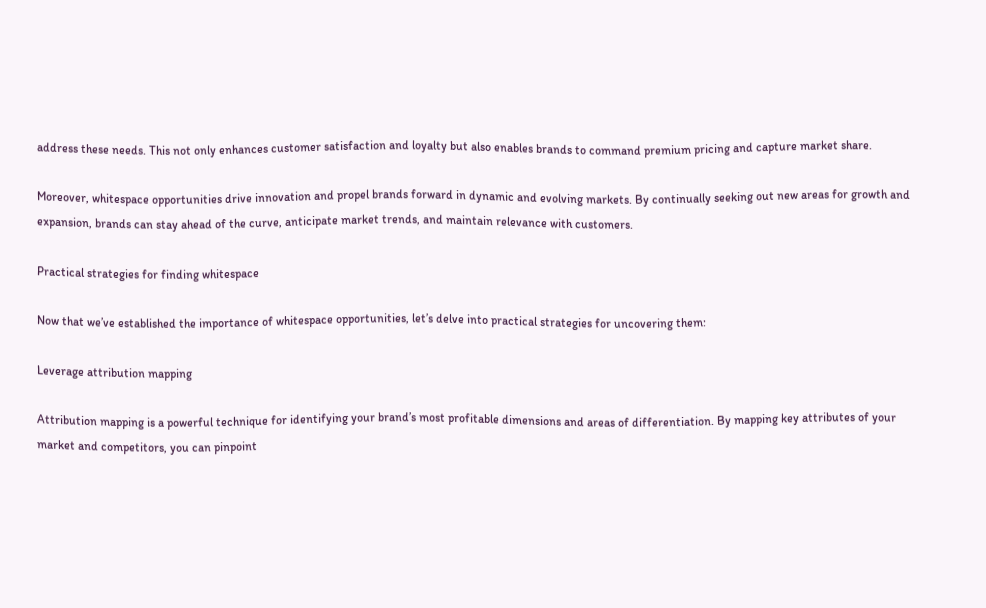address these needs. This not only enhances customer satisfaction and loyalty but also enables brands to command premium pricing and capture market share.

Moreover, whitespace opportunities drive innovation and propel brands forward in dynamic and evolving markets. By continually seeking out new areas for growth and expansion, brands can stay ahead of the curve, anticipate market trends, and maintain relevance with customers.

Practical strategies for finding whitespace

Now that we’ve established the importance of whitespace opportunities, let’s delve into practical strategies for uncovering them:

Leverage attribution mapping

Attribution mapping is a powerful technique for identifying your brand’s most profitable dimensions and areas of differentiation. By mapping key attributes of your market and competitors, you can pinpoint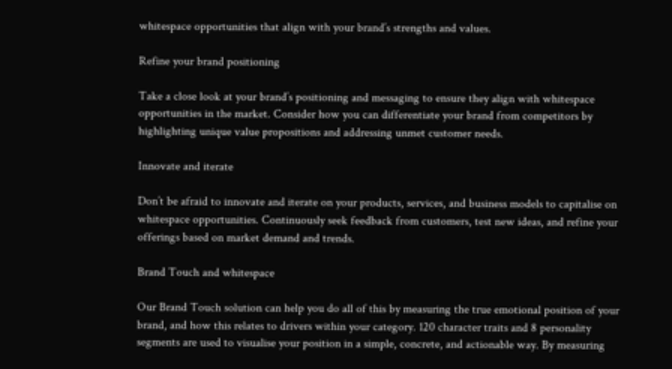whitespace opportunities that align with your brand’s strengths and values.

Refine your brand positioning

Take a close look at your brand’s positioning and messaging to ensure they align with whitespace opportunities in the market. Consider how you can differentiate your brand from competitors by highlighting unique value propositions and addressing unmet customer needs.

Innovate and iterate

Don’t be afraid to innovate and iterate on your products, services, and business models to capitalise on whitespace opportunities. Continuously seek feedback from customers, test new ideas, and refine your offerings based on market demand and trends.

Brand Touch and whitespace

Our Brand Touch solution can help you do all of this by measuring the true emotional position of your brand, and how this relates to drivers within your category. 120 character traits and 8 personality segments are used to visualise your position in a simple, concrete, and actionable way. By measuring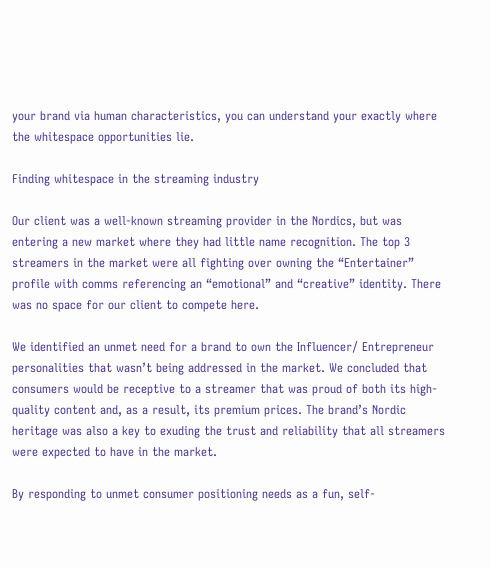your brand via human characteristics, you can understand your exactly where the whitespace opportunities lie.

Finding whitespace in the streaming industry

Our client was a well-known streaming provider in the Nordics, but was entering a new market where they had little name recognition. The top 3 streamers in the market were all fighting over owning the “Entertainer” profile with comms referencing an “emotional” and “creative” identity. There was no space for our client to compete here.

We identified an unmet need for a brand to own the Influencer/ Entrepreneur personalities that wasn’t being addressed in the market. We concluded that consumers would be receptive to a streamer that was proud of both its high-quality content and, as a result, its premium prices. The brand’s Nordic heritage was also a key to exuding the trust and reliability that all streamers were expected to have in the market.

By responding to unmet consumer positioning needs as a fun, self-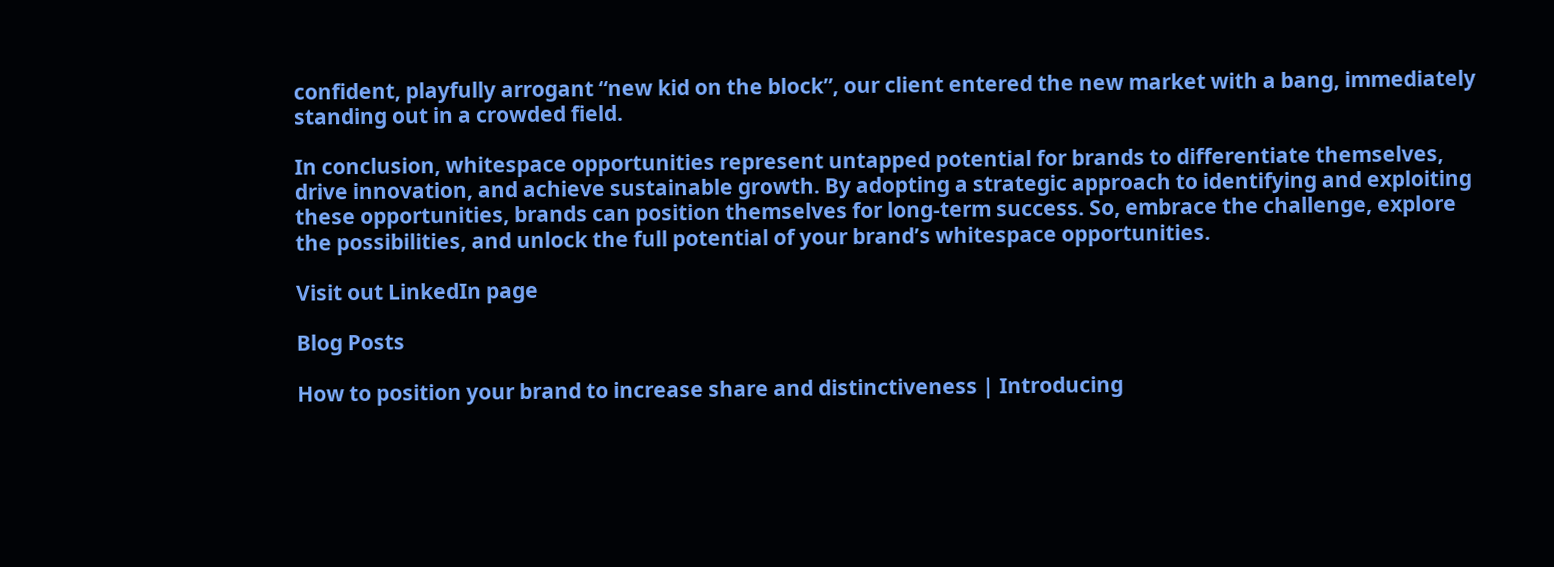confident, playfully arrogant “new kid on the block”, our client entered the new market with a bang, immediately standing out in a crowded field.

In conclusion, whitespace opportunities represent untapped potential for brands to differentiate themselves, drive innovation, and achieve sustainable growth. By adopting a strategic approach to identifying and exploiting these opportunities, brands can position themselves for long-term success. So, embrace the challenge, explore the possibilities, and unlock the full potential of your brand’s whitespace opportunities.

Visit out LinkedIn page

Blog Posts

How to position your brand to increase share and distinctiveness | Introducing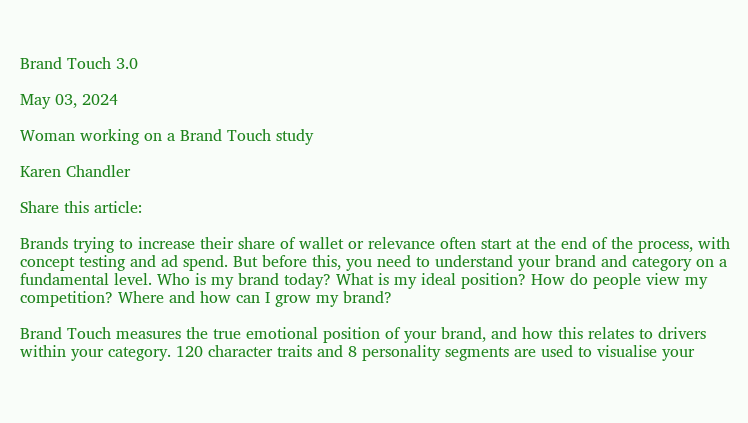Brand Touch 3.0

May 03, 2024

Woman working on a Brand Touch study

Karen Chandler

Share this article:

Brands trying to increase their share of wallet or relevance often start at the end of the process, with concept testing and ad spend. But before this, you need to understand your brand and category on a fundamental level. Who is my brand today? What is my ideal position? How do people view my competition? Where and how can I grow my brand?

Brand Touch measures the true emotional position of your brand, and how this relates to drivers within your category. 120 character traits and 8 personality segments are used to visualise your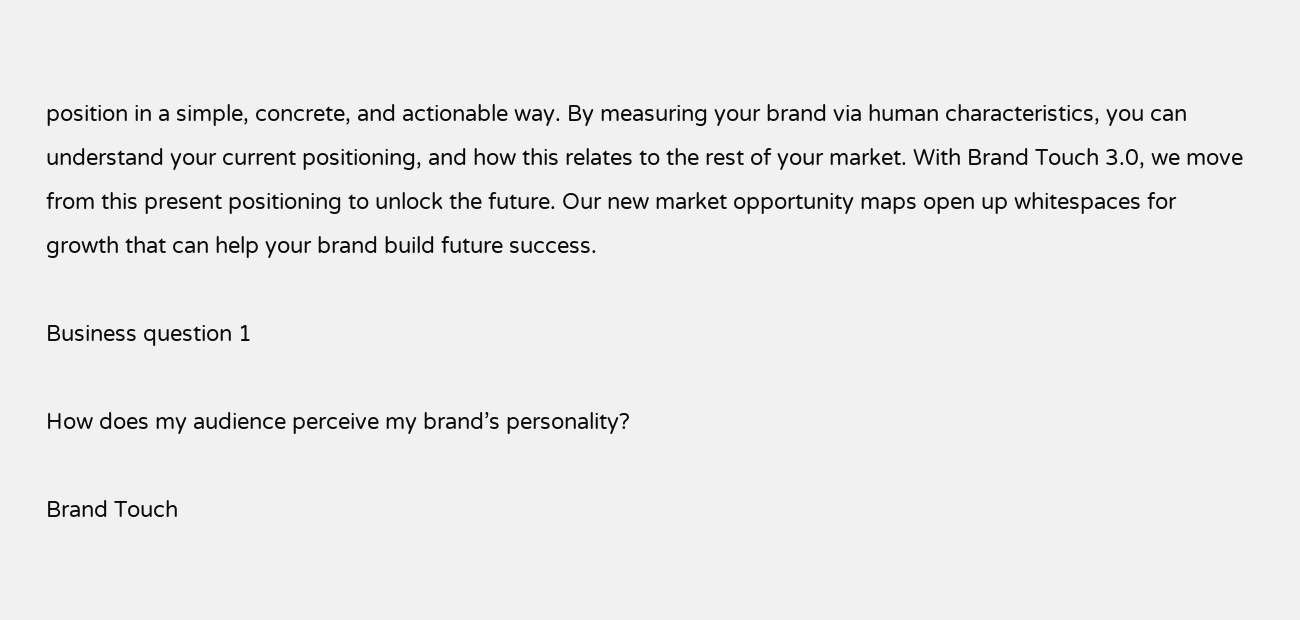position in a simple, concrete, and actionable way. By measuring your brand via human characteristics, you can understand your current positioning, and how this relates to the rest of your market. With Brand Touch 3.0, we move from this present positioning to unlock the future. Our new market opportunity maps open up whitespaces for growth that can help your brand build future success.

Business question 1

How does my audience perceive my brand’s personality?

Brand Touch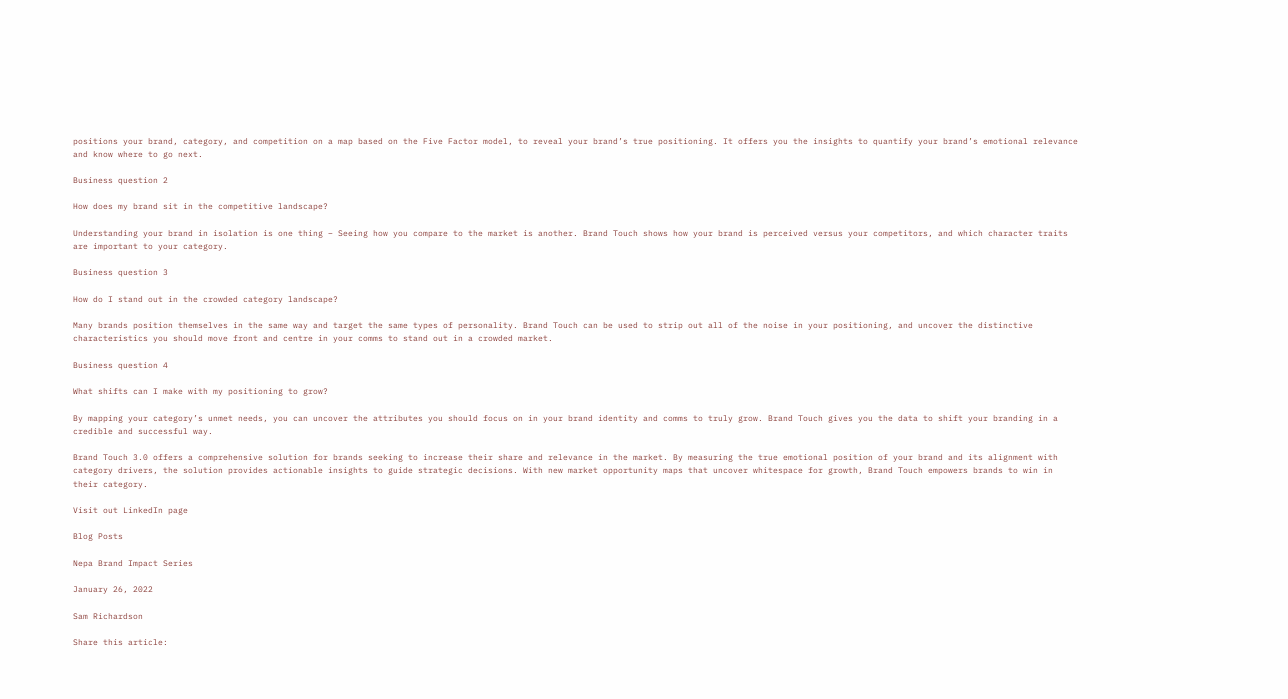positions your brand, category, and competition on a map based on the Five Factor model, to reveal your brand’s true positioning. It offers you the insights to quantify your brand’s emotional relevance and know where to go next.

Business question 2

How does my brand sit in the competitive landscape?

Understanding your brand in isolation is one thing – Seeing how you compare to the market is another. Brand Touch shows how your brand is perceived versus your competitors, and which character traits are important to your category.

Business question 3

How do I stand out in the crowded category landscape?

Many brands position themselves in the same way and target the same types of personality. Brand Touch can be used to strip out all of the noise in your positioning, and uncover the distinctive characteristics you should move front and centre in your comms to stand out in a crowded market.

Business question 4

What shifts can I make with my positioning to grow?

By mapping your category’s unmet needs, you can uncover the attributes you should focus on in your brand identity and comms to truly grow. Brand Touch gives you the data to shift your branding in a credible and successful way.

Brand Touch 3.0 offers a comprehensive solution for brands seeking to increase their share and relevance in the market. By measuring the true emotional position of your brand and its alignment with category drivers, the solution provides actionable insights to guide strategic decisions. With new market opportunity maps that uncover whitespace for growth, Brand Touch empowers brands to win in their category.

Visit out LinkedIn page

Blog Posts

Nepa Brand Impact Series

January 26, 2022

Sam Richardson

Share this article: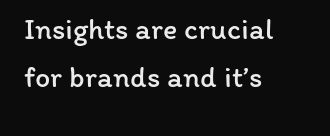Insights are crucial for brands and it’s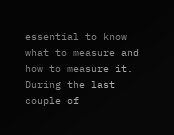essential to know what to measure and how to measure it. During the last couple of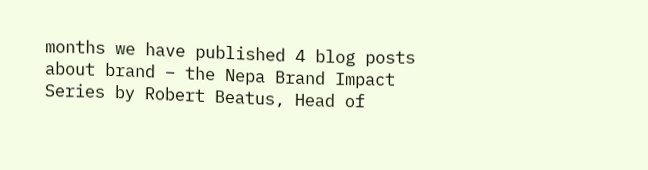months we have published 4 blog posts about brand – the Nepa Brand Impact Series by Robert Beatus, Head of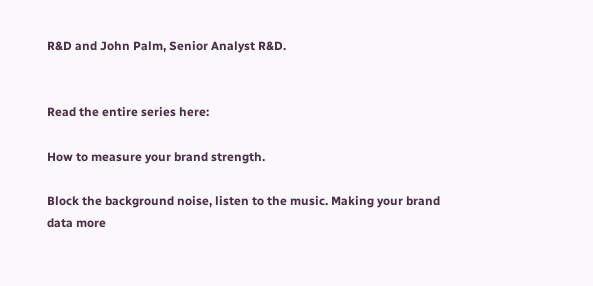R&D and John Palm, Senior Analyst R&D.


Read the entire series here:

How to measure your brand strength.

Block the background noise, listen to the music. Making your brand data more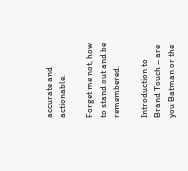accurate and actionable.

Forget me not, how to stand out and be remembered.

Introduction to Brand Touch – are you Batman or the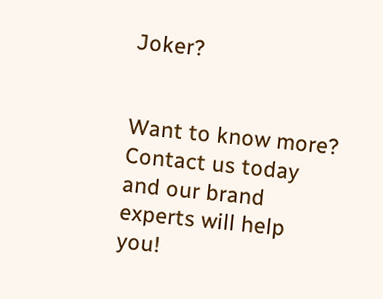Joker?


Want to know more? Contact us today and our brand experts will help you!